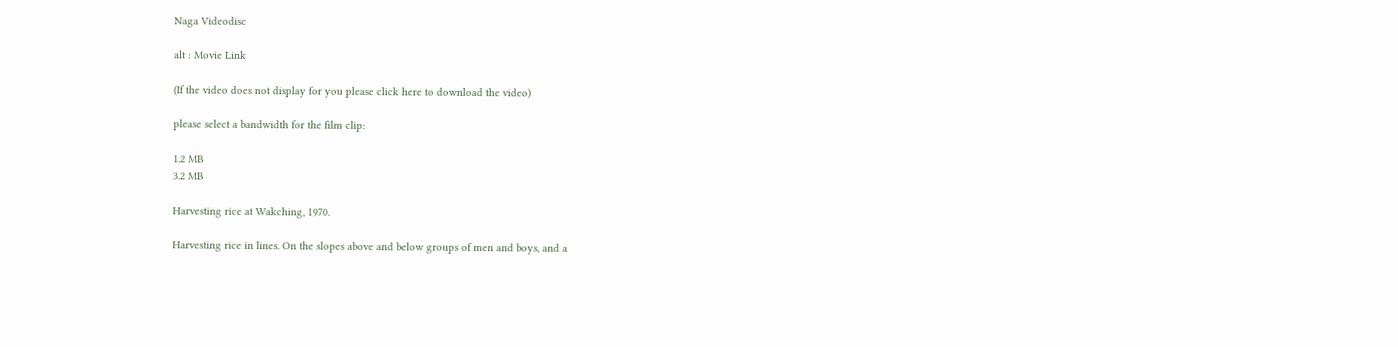Naga Videodisc

alt : Movie Link

(If the video does not display for you please click here to download the video)

please select a bandwidth for the film clip:

1.2 MB
3.2 MB

Harvesting rice at Wakching, 1970.

Harvesting rice in lines. On the slopes above and below groups of men and boys, and a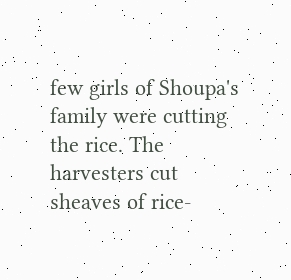few girls of Shoupa's family were cutting the rice. The harvesters cut sheaves of rice-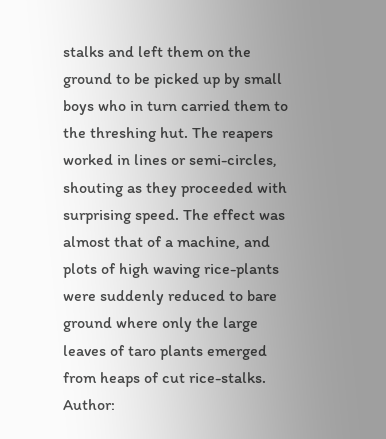stalks and left them on the ground to be picked up by small boys who in turn carried them to the threshing hut. The reapers worked in lines or semi-circles, shouting as they proceeded with surprising speed. The effect was almost that of a machine, and plots of high waving rice-plants were suddenly reduced to bare ground where only the large leaves of taro plants emerged from heaps of cut rice-stalks. Author: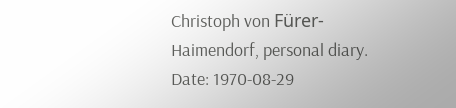Christoph von Fürer-Haimendorf, personal diary.
Date: 1970-08-29